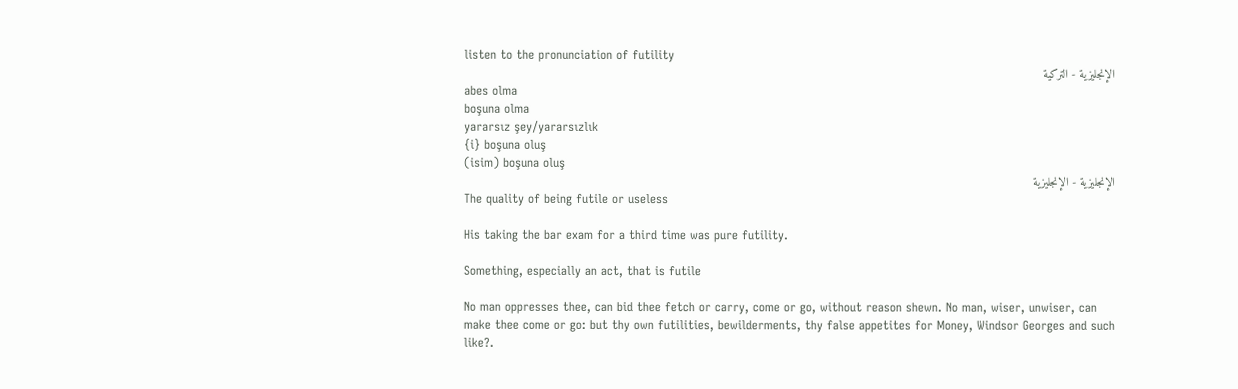listen to the pronunciation of futility
الإنجليزية - التركية
abes olma
boşuna olma
yararsız şey/yararsızlık
{i} boşuna oluş
(isim) boşuna oluş
الإنجليزية - الإنجليزية
The quality of being futile or useless

His taking the bar exam for a third time was pure futility.

Something, especially an act, that is futile

No man oppresses thee, can bid thee fetch or carry, come or go, without reason shewn. No man, wiser, unwiser, can make thee come or go: but thy own futilities, bewilderments, thy false appetites for Money, Windsor Georges and such like?.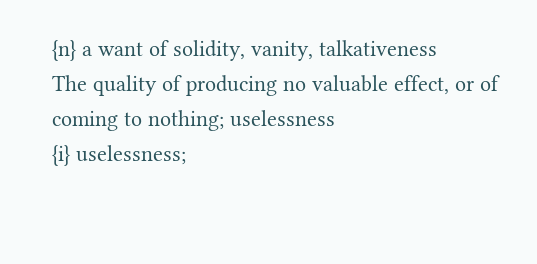{n} a want of solidity, vanity, talkativeness
The quality of producing no valuable effect, or of coming to nothing; uselessness
{i} uselessness;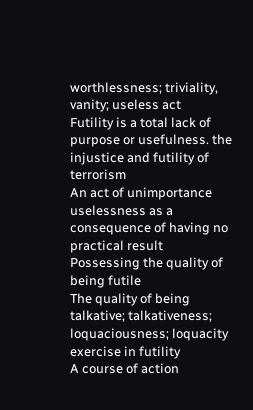worthlessness; triviality, vanity; useless act
Futility is a total lack of purpose or usefulness. the injustice and futility of terrorism
An act of unimportance
uselessness as a consequence of having no practical result
Possessing the quality of being futile
The quality of being talkative; talkativeness; loquaciousness; loquacity
exercise in futility
A course of action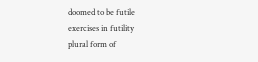doomed to be futile
exercises in futility
plural form of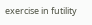exercise in futility